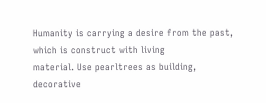Humanity is carrying a desire from the past, which is construct with living
material. Use pearltrees as building, decorative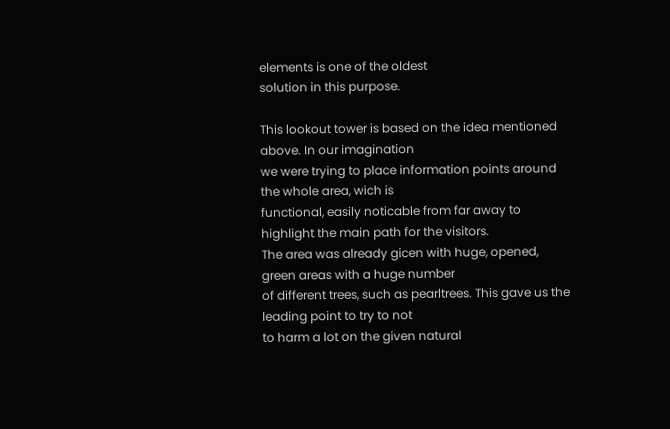elements is one of the oldest
solution in this purpose.

This lookout tower is based on the idea mentioned above. In our imagination
we were trying to place information points around the whole area, wich is
functional, easily noticable from far away to highlight the main path for the visitors.
The area was already gicen with huge, opened, green areas with a huge number
of different trees, such as pearltrees. This gave us the leading point to try to not
to harm a lot on the given natural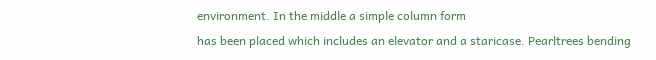environment. In the middle a simple column form
has been placed which includes an elevator and a staricase. Pearltrees bending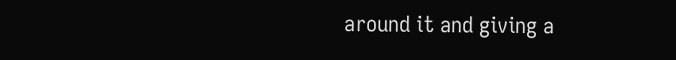around it and giving a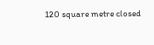120 square metre closed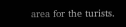area for the turists.